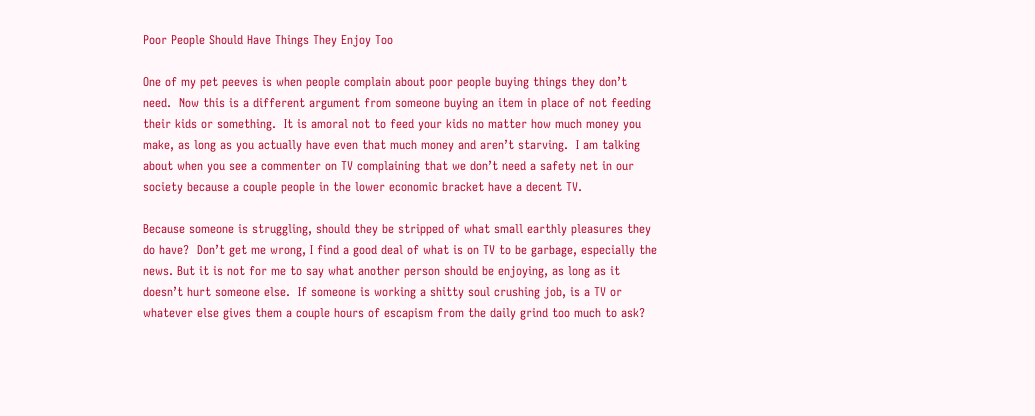Poor People Should Have Things They Enjoy Too

One of my pet peeves is when people complain about poor people buying things they don’t need.  Now this is a different argument from someone buying an item in place of not feeding their kids or something.  It is amoral not to feed your kids no matter how much money you make, as long as you actually have even that much money and aren’t starving.  I am talking about when you see a commenter on TV complaining that we don’t need a safety net in our society because a couple people in the lower economic bracket have a decent TV.

Because someone is struggling, should they be stripped of what small earthly pleasures they do have?  Don’t get me wrong, I find a good deal of what is on TV to be garbage, especially the news. But it is not for me to say what another person should be enjoying, as long as it doesn’t hurt someone else.  If someone is working a shitty soul crushing job, is a TV or whatever else gives them a couple hours of escapism from the daily grind too much to ask?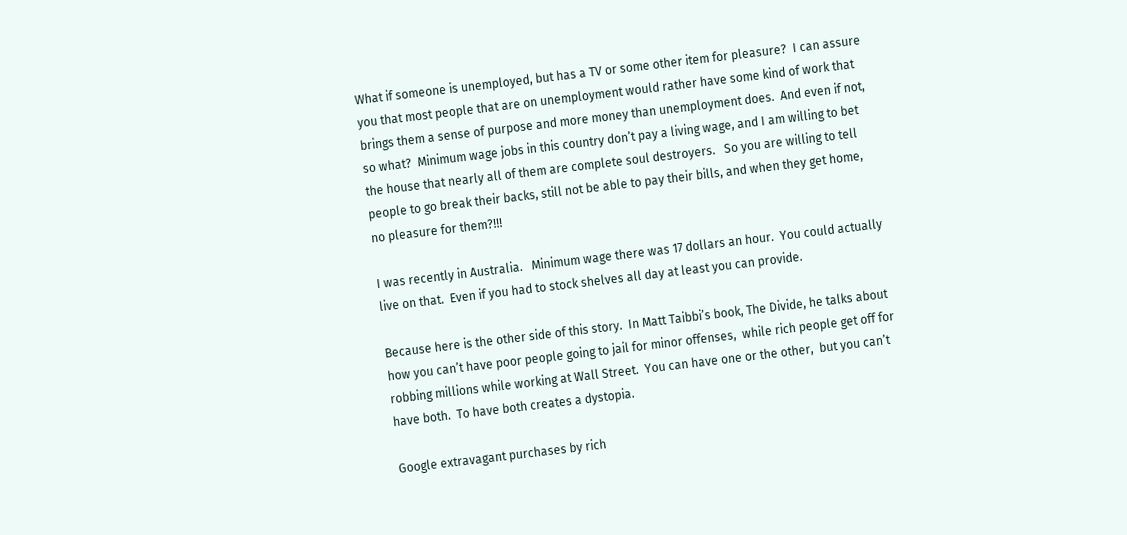What if someone is unemployed, but has a TV or some other item for pleasure?  I can assure you that most people that are on unemployment would rather have some kind of work that brings them a sense of purpose and more money than unemployment does.  And even if not, so what?  Minimum wage jobs in this country don’t pay a living wage, and I am willing to bet the house that nearly all of them are complete soul destroyers.   So you are willing to tell people to go break their backs, still not be able to pay their bills, and when they get home, no pleasure for them?!!!

I was recently in Australia.   Minimum wage there was 17 dollars an hour.  You could actually live on that.  Even if you had to stock shelves all day at least you can provide.

Because here is the other side of this story.  In Matt Taibbi’s book, The Divide, he talks about how you can’t have poor people going to jail for minor offenses,  while rich people get off for robbing millions while working at Wall Street.  You can have one or the other,  but you can’t have both.  To have both creates a dystopia.

Google extravagant purchases by rich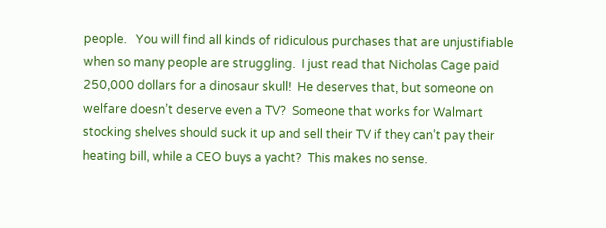people.   You will find all kinds of ridiculous purchases that are unjustifiable when so many people are struggling.  I just read that Nicholas Cage paid 250,000 dollars for a dinosaur skull!  He deserves that, but someone on welfare doesn’t deserve even a TV?  Someone that works for Walmart stocking shelves should suck it up and sell their TV if they can’t pay their heating bill, while a CEO buys a yacht?  This makes no sense.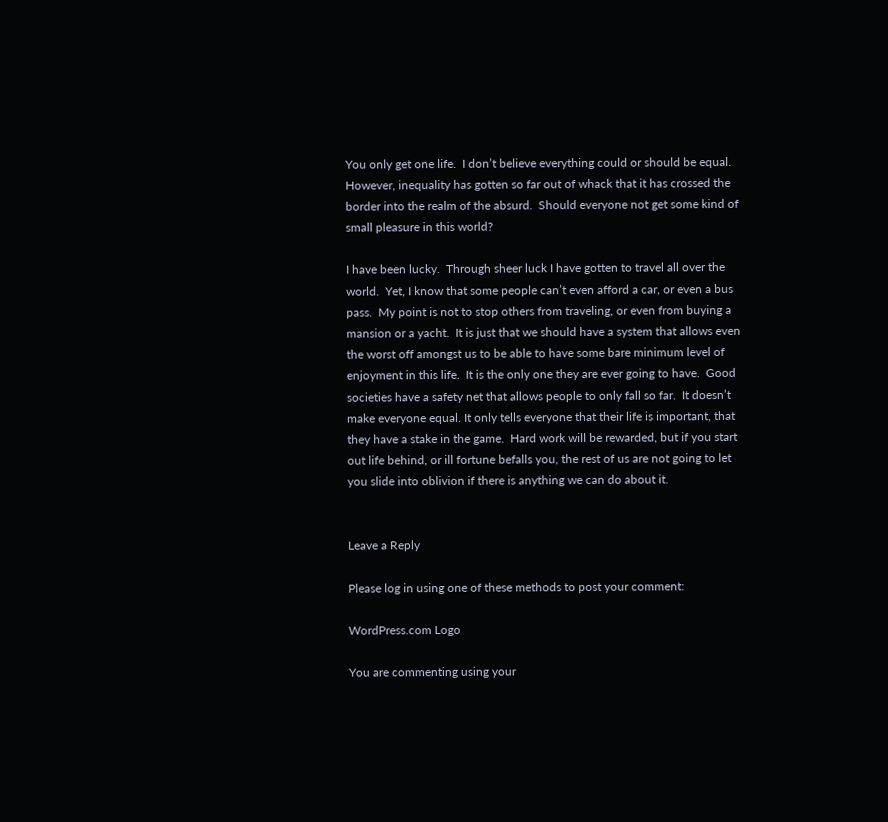You only get one life.  I don’t believe everything could or should be equal.  However, inequality has gotten so far out of whack that it has crossed the border into the realm of the absurd.  Should everyone not get some kind of small pleasure in this world?

I have been lucky.  Through sheer luck I have gotten to travel all over the world.  Yet, I know that some people can’t even afford a car, or even a bus pass.  My point is not to stop others from traveling, or even from buying a mansion or a yacht.  It is just that we should have a system that allows even the worst off amongst us to be able to have some bare minimum level of enjoyment in this life.  It is the only one they are ever going to have.  Good societies have a safety net that allows people to only fall so far.  It doesn’t make everyone equal. It only tells everyone that their life is important, that they have a stake in the game.  Hard work will be rewarded, but if you start out life behind, or ill fortune befalls you, the rest of us are not going to let you slide into oblivion if there is anything we can do about it.


Leave a Reply

Please log in using one of these methods to post your comment:

WordPress.com Logo

You are commenting using your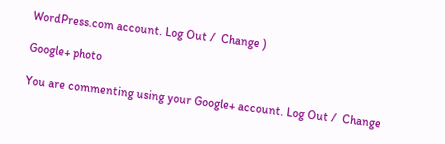WordPress.com account. Log Out /  Change )

Google+ photo

You are commenting using your Google+ account. Log Out /  Change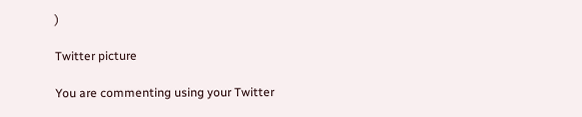)

Twitter picture

You are commenting using your Twitter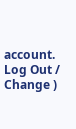account. Log Out /  Change )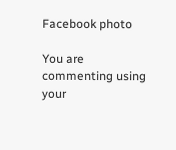Facebook photo

You are commenting using your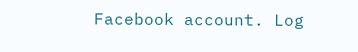Facebook account. Log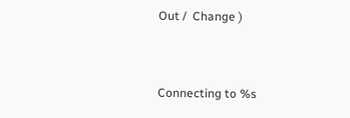Out /  Change )


Connecting to %s